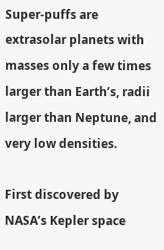Super-puffs are extrasolar planets with masses only a few times larger than Earth’s, radii larger than Neptune, and very low densities.

First discovered by NASA’s Kepler space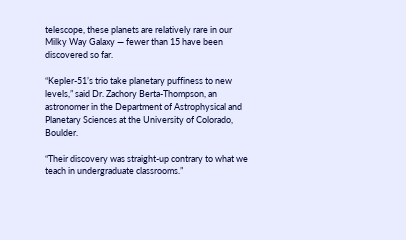telescope, these planets are relatively rare in our Milky Way Galaxy — fewer than 15 have been discovered so far.

“Kepler-51’s trio take planetary puffiness to new levels,” said Dr. Zachory Berta-Thompson, an astronomer in the Department of Astrophysical and Planetary Sciences at the University of Colorado, Boulder.

“Their discovery was straight-up contrary to what we teach in undergraduate classrooms.”